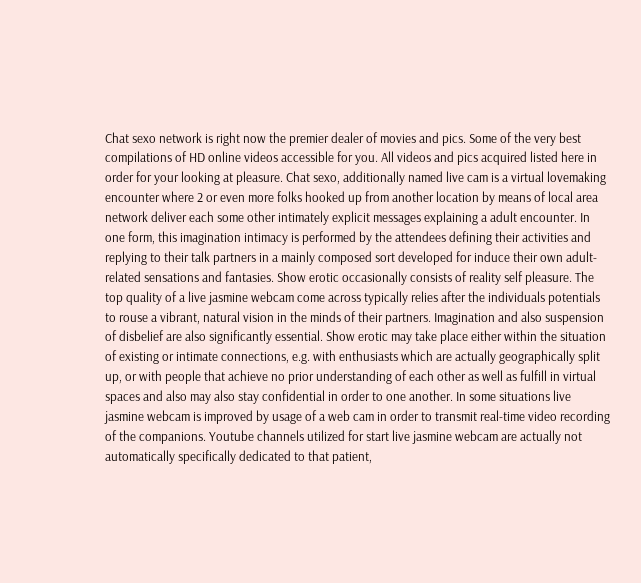Chat sexo network is right now the premier dealer of movies and pics. Some of the very best compilations of HD online videos accessible for you. All videos and pics acquired listed here in order for your looking at pleasure. Chat sexo, additionally named live cam is a virtual lovemaking encounter where 2 or even more folks hooked up from another location by means of local area network deliver each some other intimately explicit messages explaining a adult encounter. In one form, this imagination intimacy is performed by the attendees defining their activities and replying to their talk partners in a mainly composed sort developed for induce their own adult-related sensations and fantasies. Show erotic occasionally consists of reality self pleasure. The top quality of a live jasmine webcam come across typically relies after the individuals potentials to rouse a vibrant, natural vision in the minds of their partners. Imagination and also suspension of disbelief are also significantly essential. Show erotic may take place either within the situation of existing or intimate connections, e.g. with enthusiasts which are actually geographically split up, or with people that achieve no prior understanding of each other as well as fulfill in virtual spaces and also may also stay confidential in order to one another. In some situations live jasmine webcam is improved by usage of a web cam in order to transmit real-time video recording of the companions. Youtube channels utilized for start live jasmine webcam are actually not automatically specifically dedicated to that patient,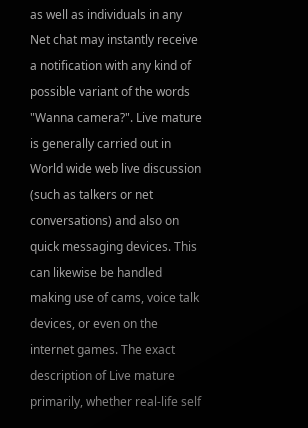as well as individuals in any Net chat may instantly receive a notification with any kind of possible variant of the words "Wanna camera?". Live mature is generally carried out in World wide web live discussion (such as talkers or net conversations) and also on quick messaging devices. This can likewise be handled making use of cams, voice talk devices, or even on the internet games. The exact description of Live mature primarily, whether real-life self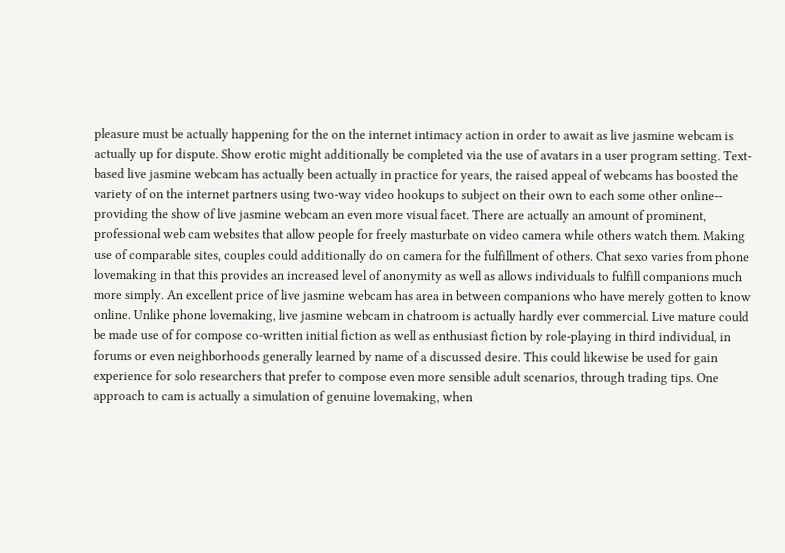pleasure must be actually happening for the on the internet intimacy action in order to await as live jasmine webcam is actually up for dispute. Show erotic might additionally be completed via the use of avatars in a user program setting. Text-based live jasmine webcam has actually been actually in practice for years, the raised appeal of webcams has boosted the variety of on the internet partners using two-way video hookups to subject on their own to each some other online-- providing the show of live jasmine webcam an even more visual facet. There are actually an amount of prominent, professional web cam websites that allow people for freely masturbate on video camera while others watch them. Making use of comparable sites, couples could additionally do on camera for the fulfillment of others. Chat sexo varies from phone lovemaking in that this provides an increased level of anonymity as well as allows individuals to fulfill companions much more simply. An excellent price of live jasmine webcam has area in between companions who have merely gotten to know online. Unlike phone lovemaking, live jasmine webcam in chatroom is actually hardly ever commercial. Live mature could be made use of for compose co-written initial fiction as well as enthusiast fiction by role-playing in third individual, in forums or even neighborhoods generally learned by name of a discussed desire. This could likewise be used for gain experience for solo researchers that prefer to compose even more sensible adult scenarios, through trading tips. One approach to cam is actually a simulation of genuine lovemaking, when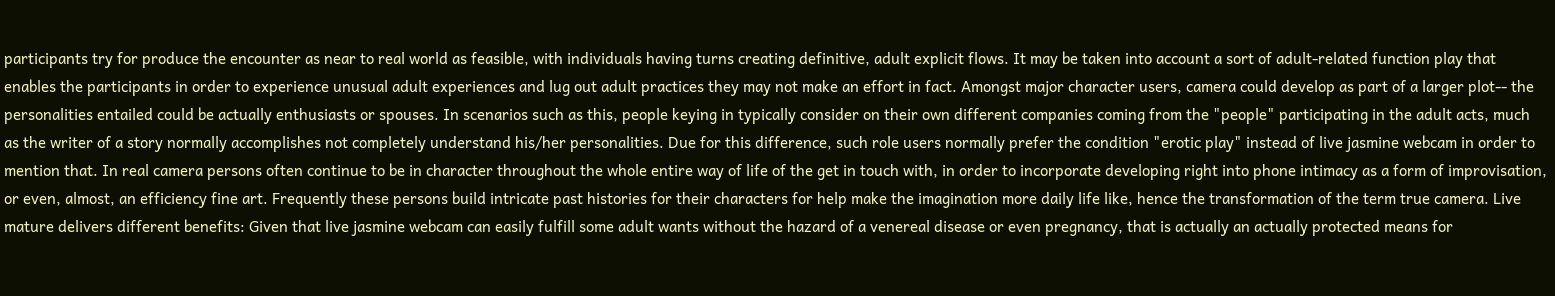participants try for produce the encounter as near to real world as feasible, with individuals having turns creating definitive, adult explicit flows. It may be taken into account a sort of adult-related function play that enables the participants in order to experience unusual adult experiences and lug out adult practices they may not make an effort in fact. Amongst major character users, camera could develop as part of a larger plot-- the personalities entailed could be actually enthusiasts or spouses. In scenarios such as this, people keying in typically consider on their own different companies coming from the "people" participating in the adult acts, much as the writer of a story normally accomplishes not completely understand his/her personalities. Due for this difference, such role users normally prefer the condition "erotic play" instead of live jasmine webcam in order to mention that. In real camera persons often continue to be in character throughout the whole entire way of life of the get in touch with, in order to incorporate developing right into phone intimacy as a form of improvisation, or even, almost, an efficiency fine art. Frequently these persons build intricate past histories for their characters for help make the imagination more daily life like, hence the transformation of the term true camera. Live mature delivers different benefits: Given that live jasmine webcam can easily fulfill some adult wants without the hazard of a venereal disease or even pregnancy, that is actually an actually protected means for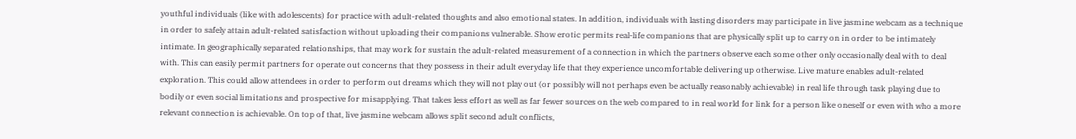youthful individuals (like with adolescents) for practice with adult-related thoughts and also emotional states. In addition, individuals with lasting disorders may participate in live jasmine webcam as a technique in order to safely attain adult-related satisfaction without uploading their companions vulnerable. Show erotic permits real-life companions that are physically split up to carry on in order to be intimately intimate. In geographically separated relationships, that may work for sustain the adult-related measurement of a connection in which the partners observe each some other only occasionally deal with to deal with. This can easily permit partners for operate out concerns that they possess in their adult everyday life that they experience uncomfortable delivering up otherwise. Live mature enables adult-related exploration. This could allow attendees in order to perform out dreams which they will not play out (or possibly will not perhaps even be actually reasonably achievable) in real life through task playing due to bodily or even social limitations and prospective for misapplying. That takes less effort as well as far fewer sources on the web compared to in real world for link for a person like oneself or even with who a more relevant connection is achievable. On top of that, live jasmine webcam allows split second adult conflicts,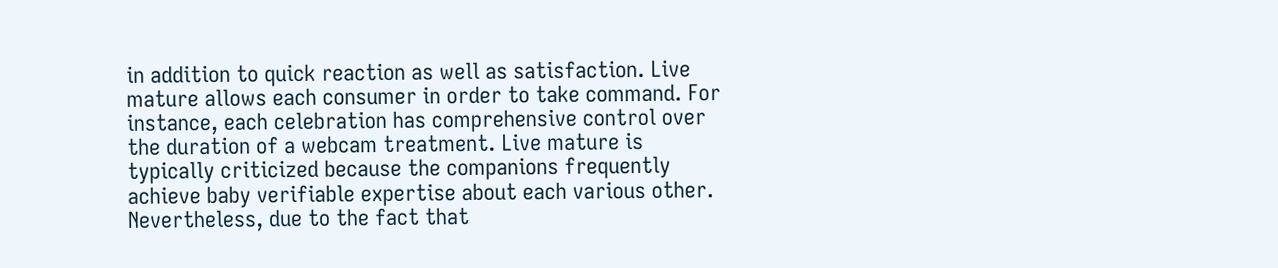in addition to quick reaction as well as satisfaction. Live mature allows each consumer in order to take command. For instance, each celebration has comprehensive control over the duration of a webcam treatment. Live mature is typically criticized because the companions frequently achieve baby verifiable expertise about each various other. Nevertheless, due to the fact that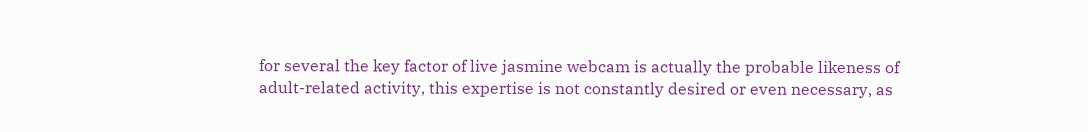for several the key factor of live jasmine webcam is actually the probable likeness of adult-related activity, this expertise is not constantly desired or even necessary, as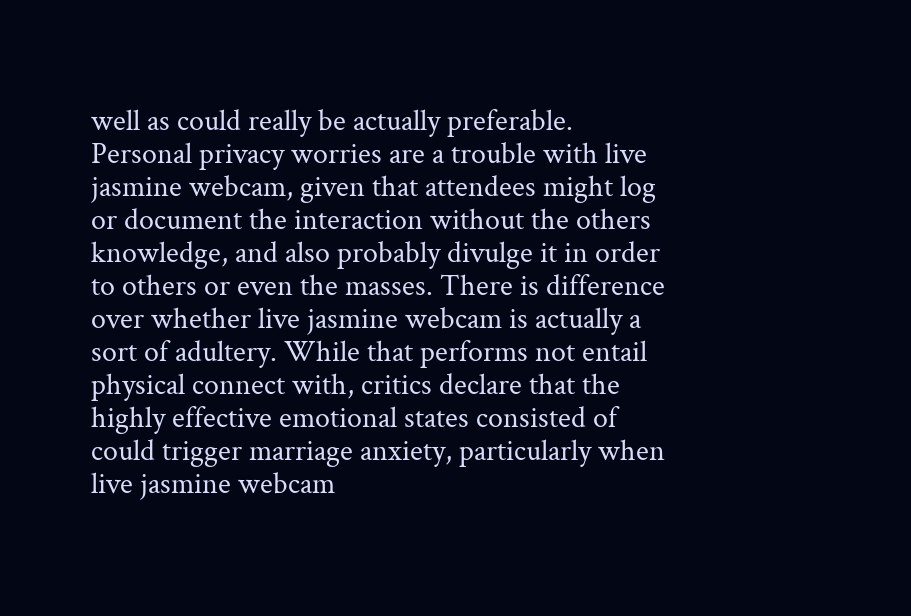well as could really be actually preferable. Personal privacy worries are a trouble with live jasmine webcam, given that attendees might log or document the interaction without the others knowledge, and also probably divulge it in order to others or even the masses. There is difference over whether live jasmine webcam is actually a sort of adultery. While that performs not entail physical connect with, critics declare that the highly effective emotional states consisted of could trigger marriage anxiety, particularly when live jasmine webcam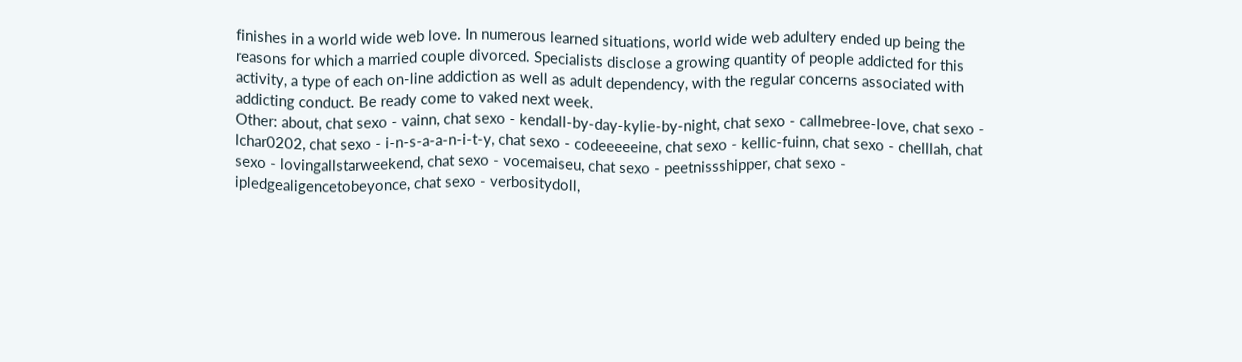finishes in a world wide web love. In numerous learned situations, world wide web adultery ended up being the reasons for which a married couple divorced. Specialists disclose a growing quantity of people addicted for this activity, a type of each on-line addiction as well as adult dependency, with the regular concerns associated with addicting conduct. Be ready come to vaked next week.
Other: about, chat sexo - vainn, chat sexo - kendall-by-day-kylie-by-night, chat sexo - callmebree-love, chat sexo - lchar0202, chat sexo - i-n-s-a-a-n-i-t-y, chat sexo - codeeeeeine, chat sexo - kellic-fuinn, chat sexo - chelllah, chat sexo - lovingallstarweekend, chat sexo - vocemaiseu, chat sexo - peetnissshipper, chat sexo - ipledgealigencetobeyonce, chat sexo - verbositydoll,